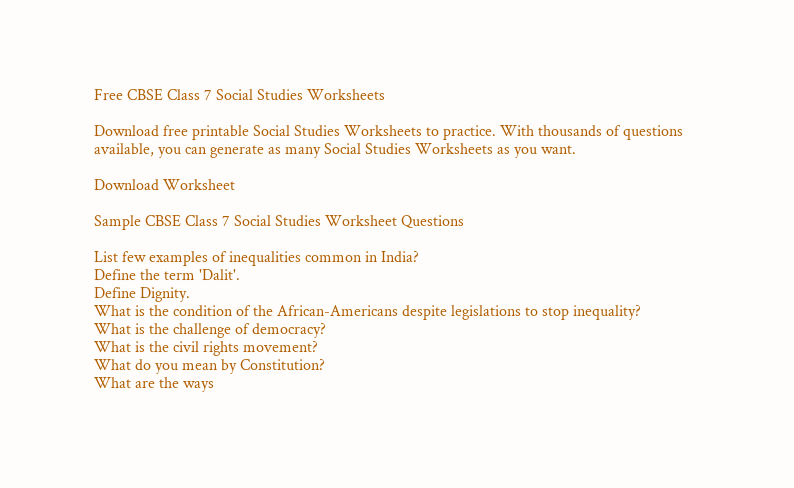Free CBSE Class 7 Social Studies Worksheets

Download free printable Social Studies Worksheets to practice. With thousands of questions available, you can generate as many Social Studies Worksheets as you want.

Download Worksheet

Sample CBSE Class 7 Social Studies Worksheet Questions

List few examples of inequalities common in India?
Define the term 'Dalit'.
Define Dignity.
What is the condition of the African-Americans despite legislations to stop inequality?
What is the challenge of democracy?
What is the civil rights movement?
What do you mean by Constitution?
What are the ways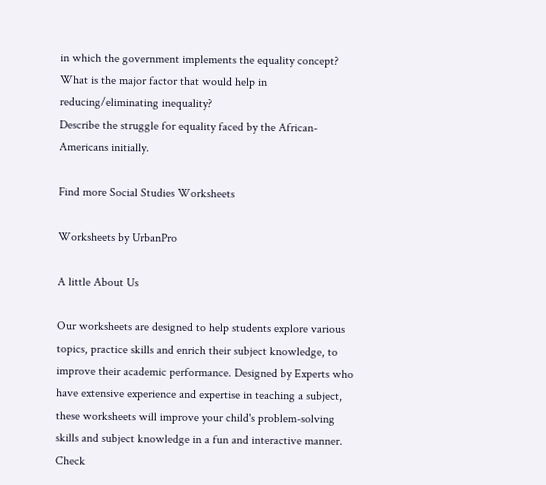in which the government implements the equality concept?
What is the major factor that would help in reducing/eliminating inequality?
Describe the struggle for equality faced by the African-Americans initially.

Find more Social Studies Worksheets

Worksheets by UrbanPro

A little About Us

Our worksheets are designed to help students explore various topics, practice skills and enrich their subject knowledge, to improve their academic performance. Designed by Experts who have extensive experience and expertise in teaching a subject, these worksheets will improve your child's problem-solving skills and subject knowledge in a fun and interactive manner.
Check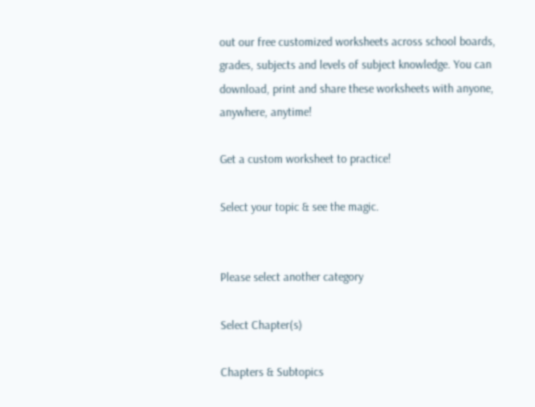out our free customized worksheets across school boards, grades, subjects and levels of subject knowledge. You can download, print and share these worksheets with anyone, anywhere, anytime!

Get a custom worksheet to practice!

Select your topic & see the magic.


Please select another category

Select Chapter(s)

Chapters & Subtopics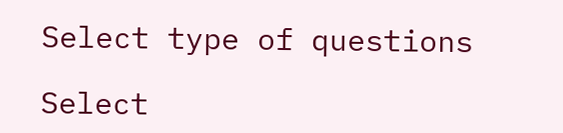Select type of questions

Select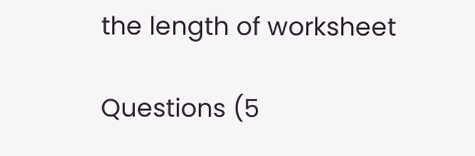the length of worksheet

Questions (5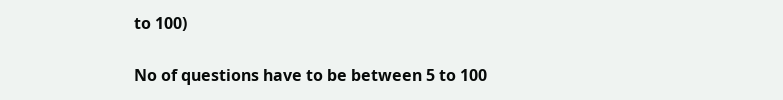to 100)

No of questions have to be between 5 to 100